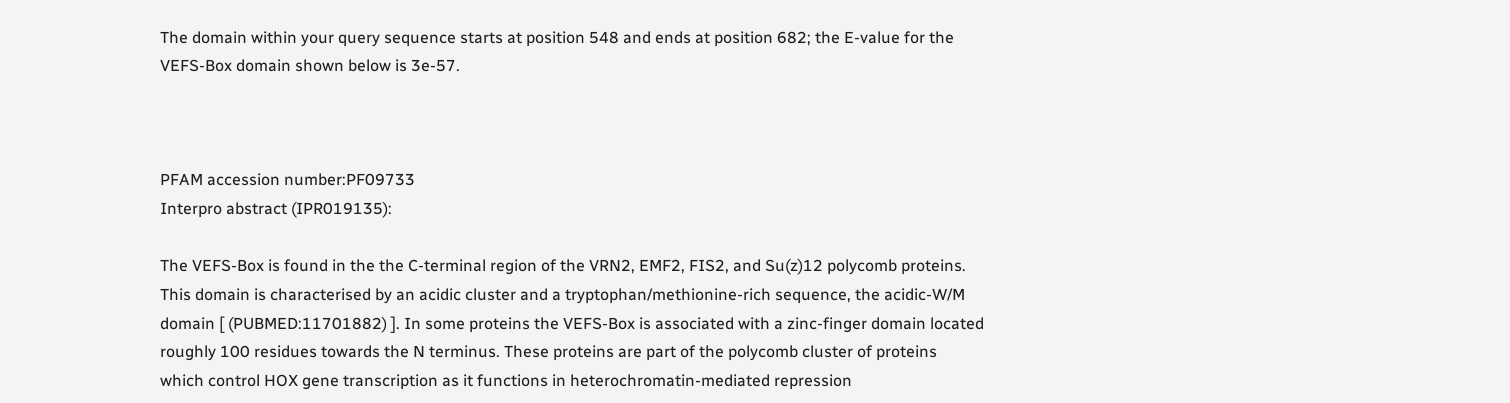The domain within your query sequence starts at position 548 and ends at position 682; the E-value for the VEFS-Box domain shown below is 3e-57.



PFAM accession number:PF09733
Interpro abstract (IPR019135):

The VEFS-Box is found in the the C-terminal region of the VRN2, EMF2, FIS2, and Su(z)12 polycomb proteins. This domain is characterised by an acidic cluster and a tryptophan/methionine-rich sequence, the acidic-W/M domain [ (PUBMED:11701882) ]. In some proteins the VEFS-Box is associated with a zinc-finger domain located roughly 100 residues towards the N terminus. These proteins are part of the polycomb cluster of proteins which control HOX gene transcription as it functions in heterochromatin-mediated repression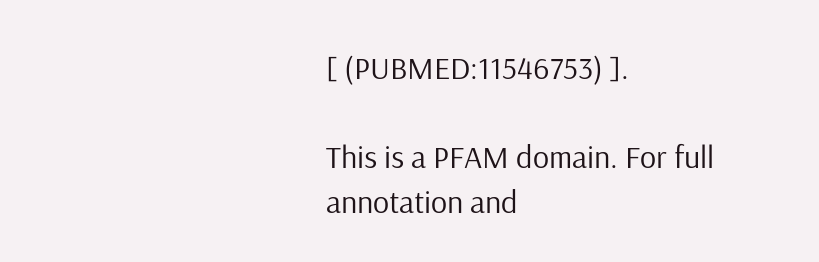[ (PUBMED:11546753) ].

This is a PFAM domain. For full annotation and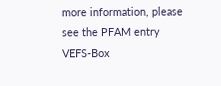more information, please see the PFAM entry VEFS-Box